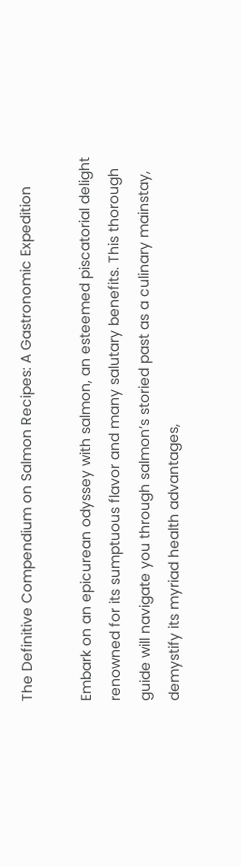The Definitive Compendium on Salmon Recipes: A Gastronomic Expedition

Embark on an epicurean odyssey with salmon, an esteemed piscatorial delight renowned for its sumptuous flavor and many salutary benefits. This thorough guide will navigate you through salmon’s storied past as a culinary mainstay, demystify its myriad health advantages,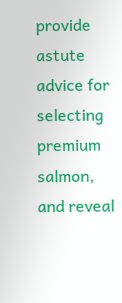provide astute advice for selecting premium salmon, and reveal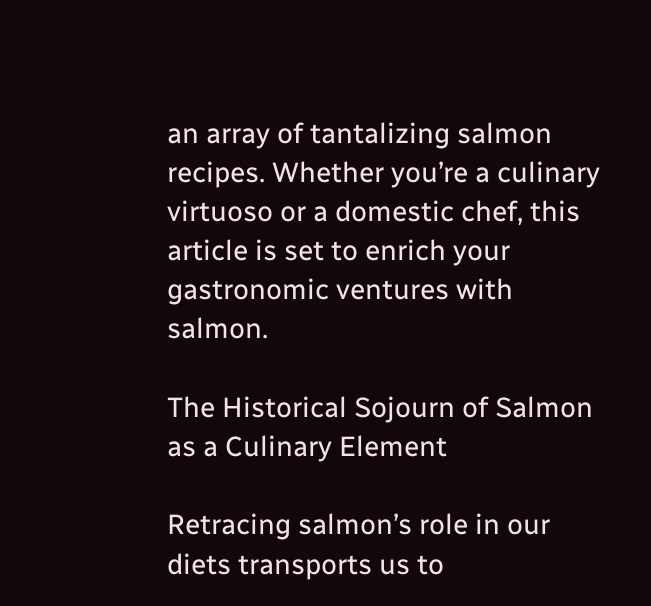an array of tantalizing salmon recipes. Whether you’re a culinary virtuoso or a domestic chef, this article is set to enrich your gastronomic ventures with salmon.

The Historical Sojourn of Salmon as a Culinary Element

Retracing salmon’s role in our diets transports us to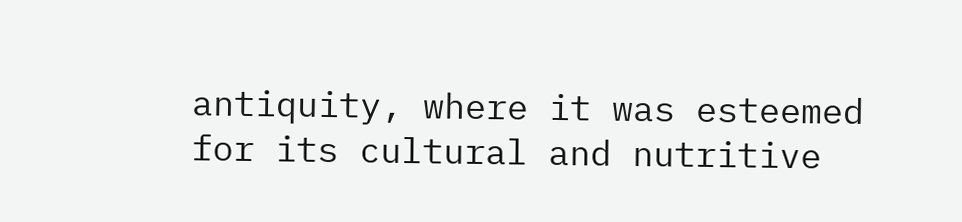antiquity, where it was esteemed for its cultural and nutritive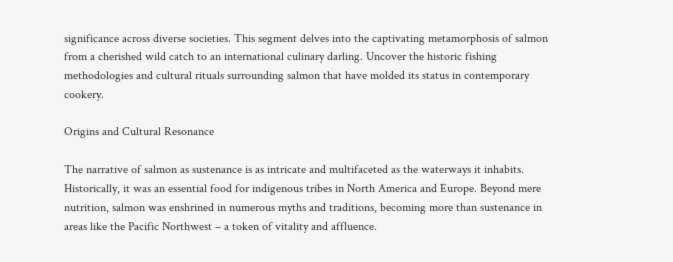significance across diverse societies. This segment delves into the captivating metamorphosis of salmon from a cherished wild catch to an international culinary darling. Uncover the historic fishing methodologies and cultural rituals surrounding salmon that have molded its status in contemporary cookery.

Origins and Cultural Resonance

The narrative of salmon as sustenance is as intricate and multifaceted as the waterways it inhabits. Historically, it was an essential food for indigenous tribes in North America and Europe. Beyond mere nutrition, salmon was enshrined in numerous myths and traditions, becoming more than sustenance in areas like the Pacific Northwest – a token of vitality and affluence.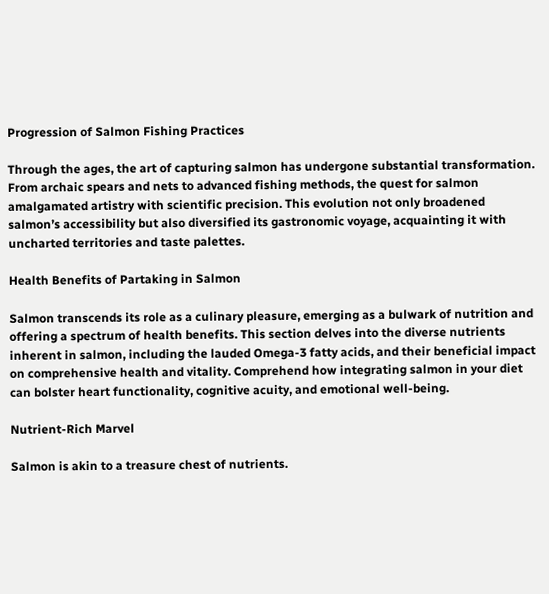Progression of Salmon Fishing Practices

Through the ages, the art of capturing salmon has undergone substantial transformation. From archaic spears and nets to advanced fishing methods, the quest for salmon amalgamated artistry with scientific precision. This evolution not only broadened salmon’s accessibility but also diversified its gastronomic voyage, acquainting it with uncharted territories and taste palettes.

Health Benefits of Partaking in Salmon

Salmon transcends its role as a culinary pleasure, emerging as a bulwark of nutrition and offering a spectrum of health benefits. This section delves into the diverse nutrients inherent in salmon, including the lauded Omega-3 fatty acids, and their beneficial impact on comprehensive health and vitality. Comprehend how integrating salmon in your diet can bolster heart functionality, cognitive acuity, and emotional well-being.

Nutrient-Rich Marvel

Salmon is akin to a treasure chest of nutrients.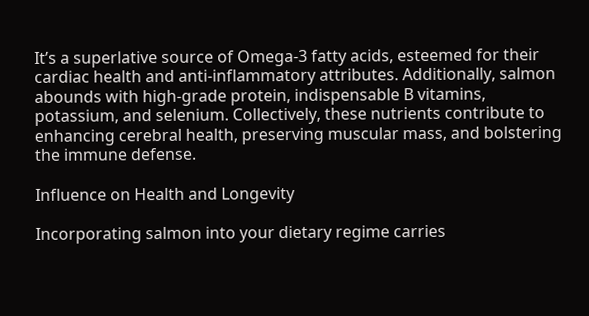It’s a superlative source of Omega-3 fatty acids, esteemed for their cardiac health and anti-inflammatory attributes. Additionally, salmon abounds with high-grade protein, indispensable B vitamins, potassium, and selenium. Collectively, these nutrients contribute to enhancing cerebral health, preserving muscular mass, and bolstering the immune defense.

Influence on Health and Longevity

Incorporating salmon into your dietary regime carries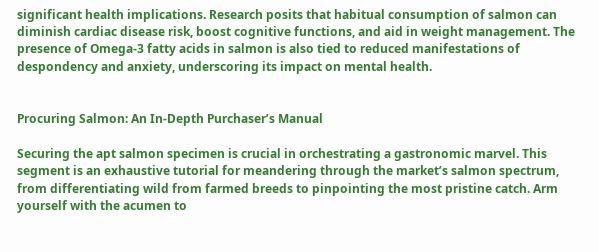significant health implications. Research posits that habitual consumption of salmon can diminish cardiac disease risk, boost cognitive functions, and aid in weight management. The presence of Omega-3 fatty acids in salmon is also tied to reduced manifestations of despondency and anxiety, underscoring its impact on mental health.


Procuring Salmon: An In-Depth Purchaser’s Manual

Securing the apt salmon specimen is crucial in orchestrating a gastronomic marvel. This segment is an exhaustive tutorial for meandering through the market’s salmon spectrum, from differentiating wild from farmed breeds to pinpointing the most pristine catch. Arm yourself with the acumen to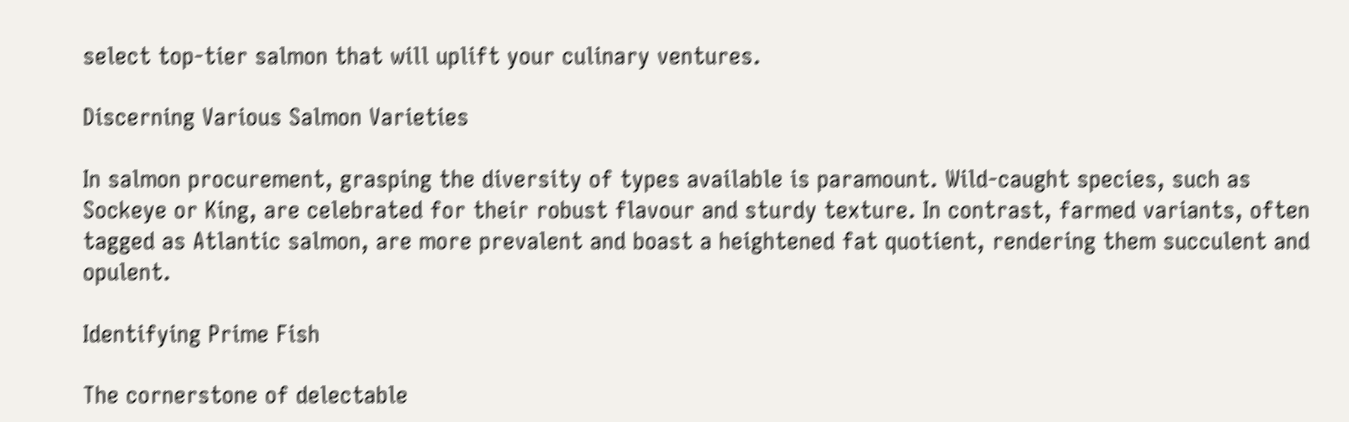select top-tier salmon that will uplift your culinary ventures.

Discerning Various Salmon Varieties

In salmon procurement, grasping the diversity of types available is paramount. Wild-caught species, such as Sockeye or King, are celebrated for their robust flavour and sturdy texture. In contrast, farmed variants, often tagged as Atlantic salmon, are more prevalent and boast a heightened fat quotient, rendering them succulent and opulent.

Identifying Prime Fish

The cornerstone of delectable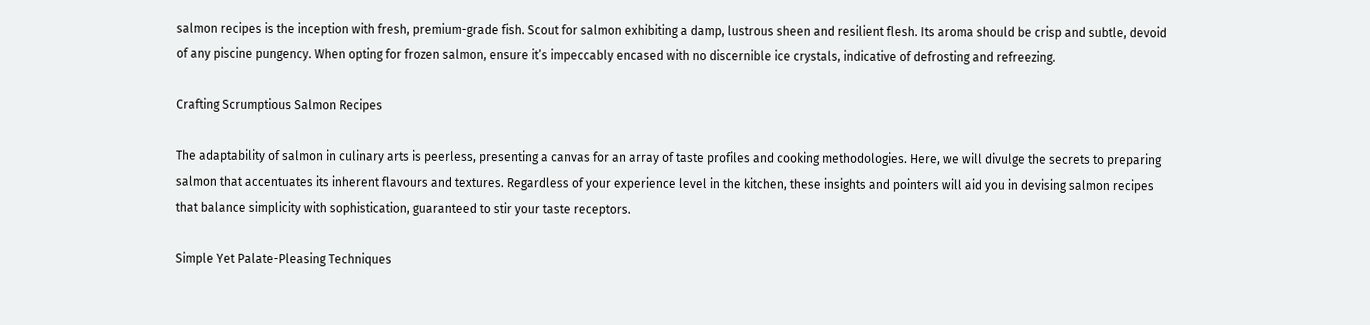salmon recipes is the inception with fresh, premium-grade fish. Scout for salmon exhibiting a damp, lustrous sheen and resilient flesh. Its aroma should be crisp and subtle, devoid of any piscine pungency. When opting for frozen salmon, ensure it’s impeccably encased with no discernible ice crystals, indicative of defrosting and refreezing.

Crafting Scrumptious Salmon Recipes

The adaptability of salmon in culinary arts is peerless, presenting a canvas for an array of taste profiles and cooking methodologies. Here, we will divulge the secrets to preparing salmon that accentuates its inherent flavours and textures. Regardless of your experience level in the kitchen, these insights and pointers will aid you in devising salmon recipes that balance simplicity with sophistication, guaranteed to stir your taste receptors.

Simple Yet Palate-Pleasing Techniques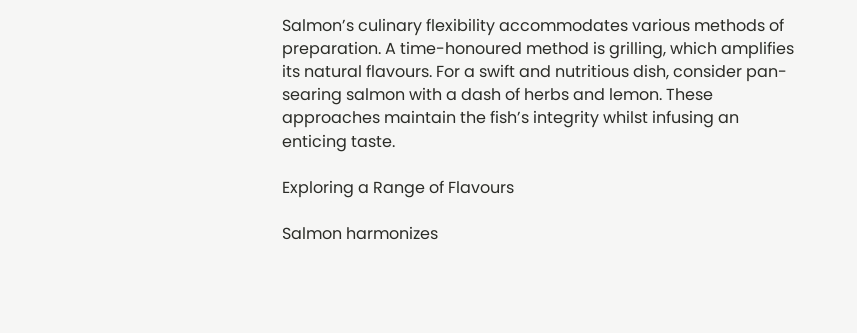Salmon’s culinary flexibility accommodates various methods of preparation. A time-honoured method is grilling, which amplifies its natural flavours. For a swift and nutritious dish, consider pan-searing salmon with a dash of herbs and lemon. These approaches maintain the fish’s integrity whilst infusing an enticing taste.

Exploring a Range of Flavours

Salmon harmonizes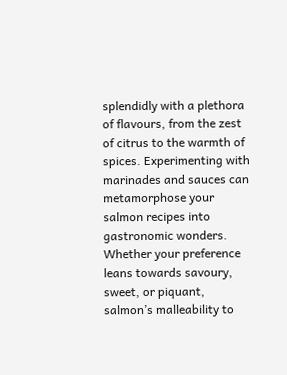splendidly with a plethora of flavours, from the zest of citrus to the warmth of spices. Experimenting with marinades and sauces can metamorphose your salmon recipes into gastronomic wonders. Whether your preference leans towards savoury, sweet, or piquant, salmon’s malleability to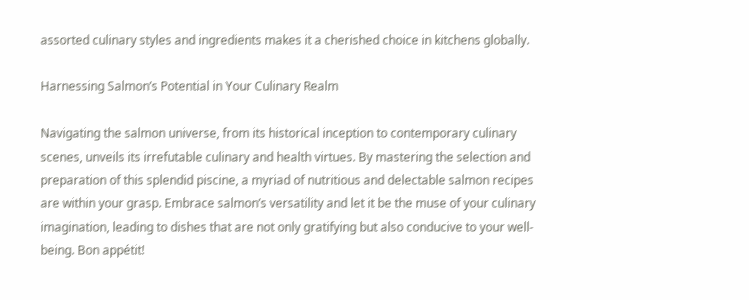assorted culinary styles and ingredients makes it a cherished choice in kitchens globally.

Harnessing Salmon’s Potential in Your Culinary Realm

Navigating the salmon universe, from its historical inception to contemporary culinary scenes, unveils its irrefutable culinary and health virtues. By mastering the selection and preparation of this splendid piscine, a myriad of nutritious and delectable salmon recipes are within your grasp. Embrace salmon’s versatility and let it be the muse of your culinary imagination, leading to dishes that are not only gratifying but also conducive to your well-being. Bon appétit!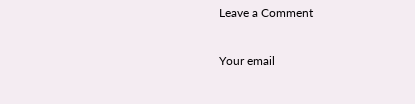Leave a Comment

Your email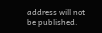address will not be published.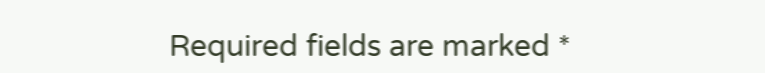Required fields are marked *